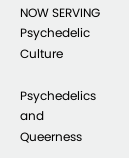NOW SERVING Psychedelic Culture

Psychedelics and Queerness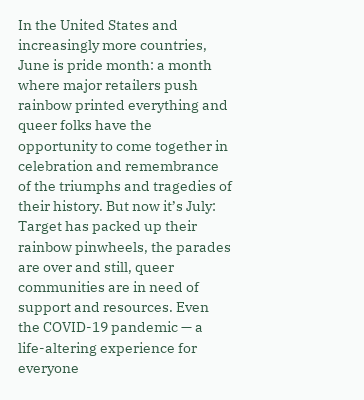In the United States and increasingly more countries, June is pride month: a month where major retailers push rainbow printed everything and queer folks have the opportunity to come together in celebration and remembrance of the triumphs and tragedies of their history. But now it’s July: Target has packed up their rainbow pinwheels, the parades are over and still, queer communities are in need of support and resources. Even the COVID-19 pandemic — a life-altering experience for everyone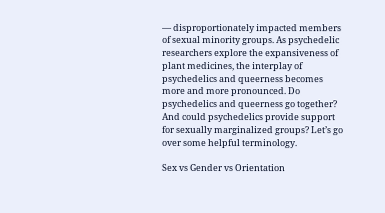— disproportionately impacted members of sexual minority groups. As psychedelic researchers explore the expansiveness of plant medicines, the interplay of psychedelics and queerness becomes more and more pronounced. Do psychedelics and queerness go together? And could psychedelics provide support for sexually marginalized groups? Let’s go over some helpful terminology.

Sex vs Gender vs Orientation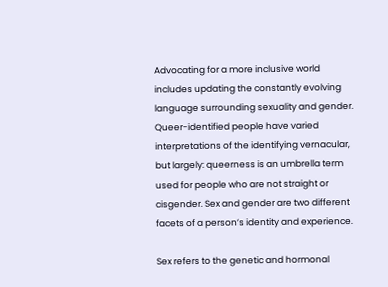Advocating for a more inclusive world includes updating the constantly evolving language surrounding sexuality and gender. Queer-identified people have varied interpretations of the identifying vernacular, but largely: queerness is an umbrella term used for people who are not straight or cisgender. Sex and gender are two different facets of a person’s identity and experience.

Sex refers to the genetic and hormonal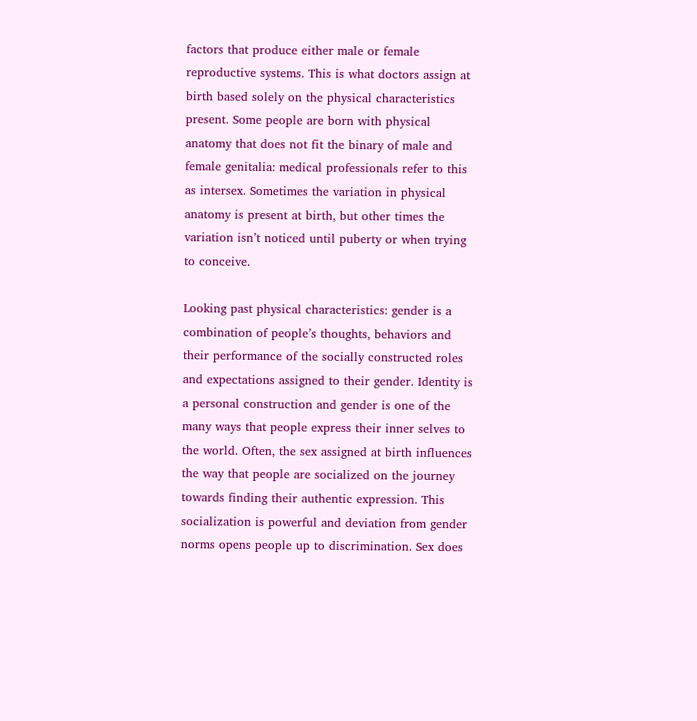factors that produce either male or female reproductive systems. This is what doctors assign at birth based solely on the physical characteristics present. Some people are born with physical anatomy that does not fit the binary of male and female genitalia: medical professionals refer to this as intersex. Sometimes the variation in physical anatomy is present at birth, but other times the variation isn’t noticed until puberty or when trying to conceive.

Looking past physical characteristics: gender is a combination of people’s thoughts, behaviors and their performance of the socially constructed roles and expectations assigned to their gender. Identity is a personal construction and gender is one of the many ways that people express their inner selves to the world. Often, the sex assigned at birth influences the way that people are socialized on the journey towards finding their authentic expression. This socialization is powerful and deviation from gender norms opens people up to discrimination. Sex does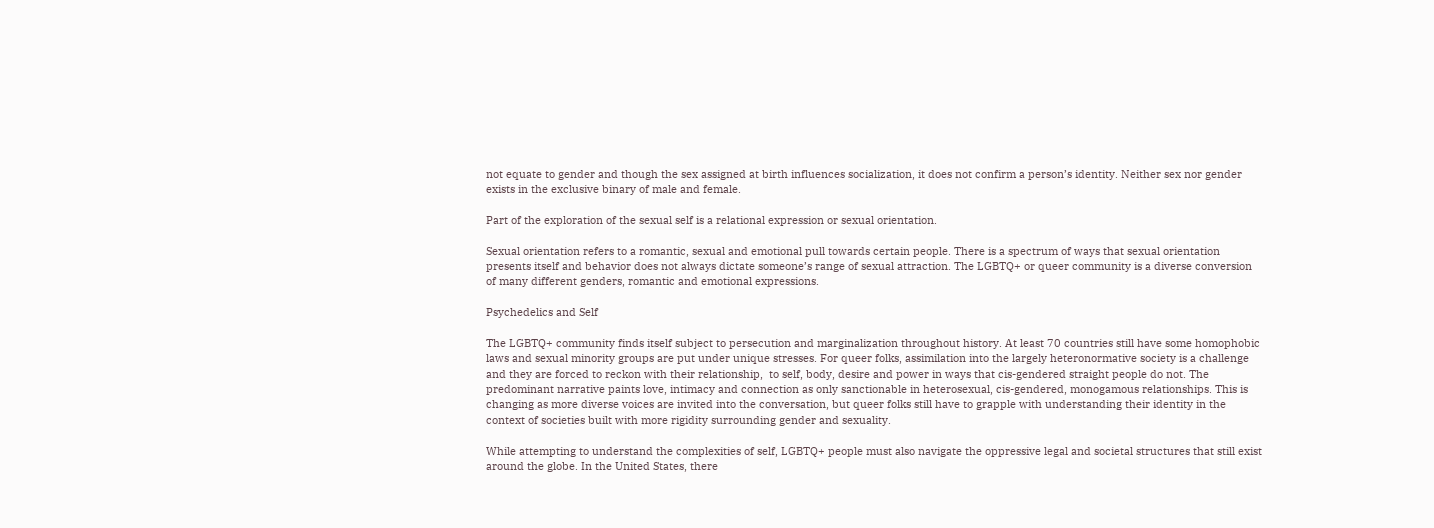not equate to gender and though the sex assigned at birth influences socialization, it does not confirm a person’s identity. Neither sex nor gender exists in the exclusive binary of male and female.

Part of the exploration of the sexual self is a relational expression or sexual orientation.

Sexual orientation refers to a romantic, sexual and emotional pull towards certain people. There is a spectrum of ways that sexual orientation presents itself and behavior does not always dictate someone’s range of sexual attraction. The LGBTQ+ or queer community is a diverse conversion of many different genders, romantic and emotional expressions.

Psychedelics and Self

The LGBTQ+ community finds itself subject to persecution and marginalization throughout history. At least 70 countries still have some homophobic laws and sexual minority groups are put under unique stresses. For queer folks, assimilation into the largely heteronormative society is a challenge and they are forced to reckon with their relationship,  to self, body, desire and power in ways that cis-gendered straight people do not. The predominant narrative paints love, intimacy and connection as only sanctionable in heterosexual, cis-gendered, monogamous relationships. This is changing as more diverse voices are invited into the conversation, but queer folks still have to grapple with understanding their identity in the context of societies built with more rigidity surrounding gender and sexuality.

While attempting to understand the complexities of self, LGBTQ+ people must also navigate the oppressive legal and societal structures that still exist around the globe. In the United States, there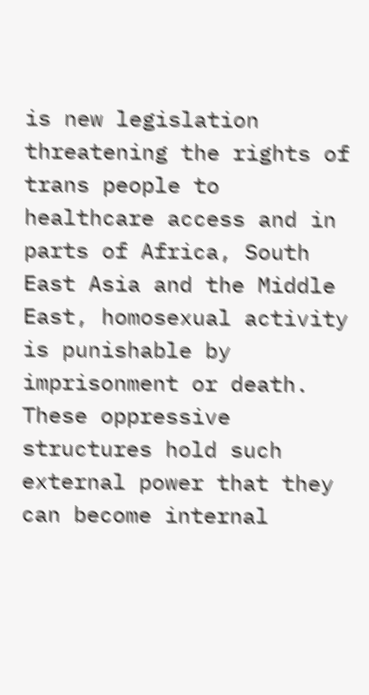is new legislation threatening the rights of trans people to healthcare access and in parts of Africa, South East Asia and the Middle East, homosexual activity is punishable by imprisonment or death. These oppressive structures hold such external power that they can become internal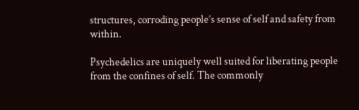structures, corroding people’s sense of self and safety from within.

Psychedelics are uniquely well suited for liberating people from the confines of self. The commonly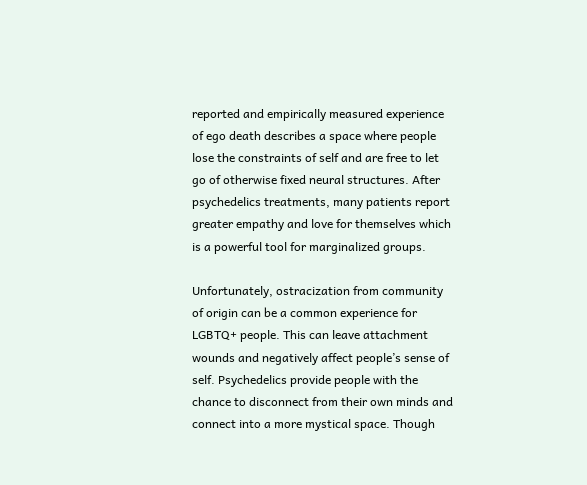reported and empirically measured experience of ego death describes a space where people lose the constraints of self and are free to let go of otherwise fixed neural structures. After psychedelics treatments, many patients report greater empathy and love for themselves which is a powerful tool for marginalized groups.

Unfortunately, ostracization from community of origin can be a common experience for LGBTQ+ people. This can leave attachment wounds and negatively affect people’s sense of self. Psychedelics provide people with the chance to disconnect from their own minds and connect into a more mystical space. Though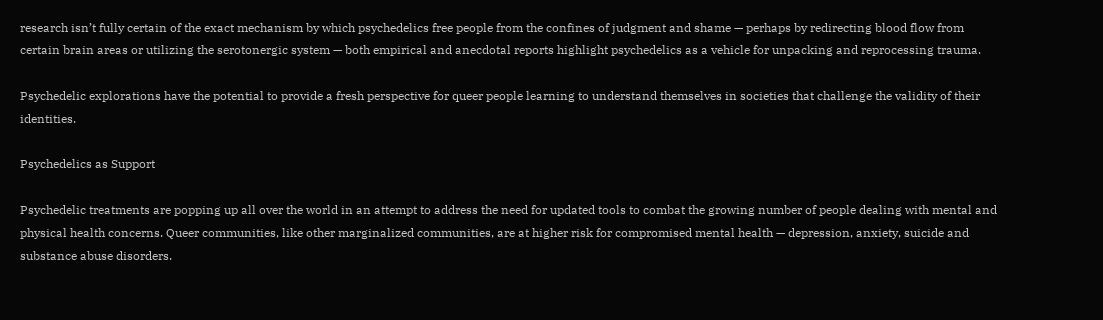research isn’t fully certain of the exact mechanism by which psychedelics free people from the confines of judgment and shame — perhaps by redirecting blood flow from certain brain areas or utilizing the serotonergic system — both empirical and anecdotal reports highlight psychedelics as a vehicle for unpacking and reprocessing trauma.

Psychedelic explorations have the potential to provide a fresh perspective for queer people learning to understand themselves in societies that challenge the validity of their identities.

Psychedelics as Support

Psychedelic treatments are popping up all over the world in an attempt to address the need for updated tools to combat the growing number of people dealing with mental and physical health concerns. Queer communities, like other marginalized communities, are at higher risk for compromised mental health — depression, anxiety, suicide and substance abuse disorders.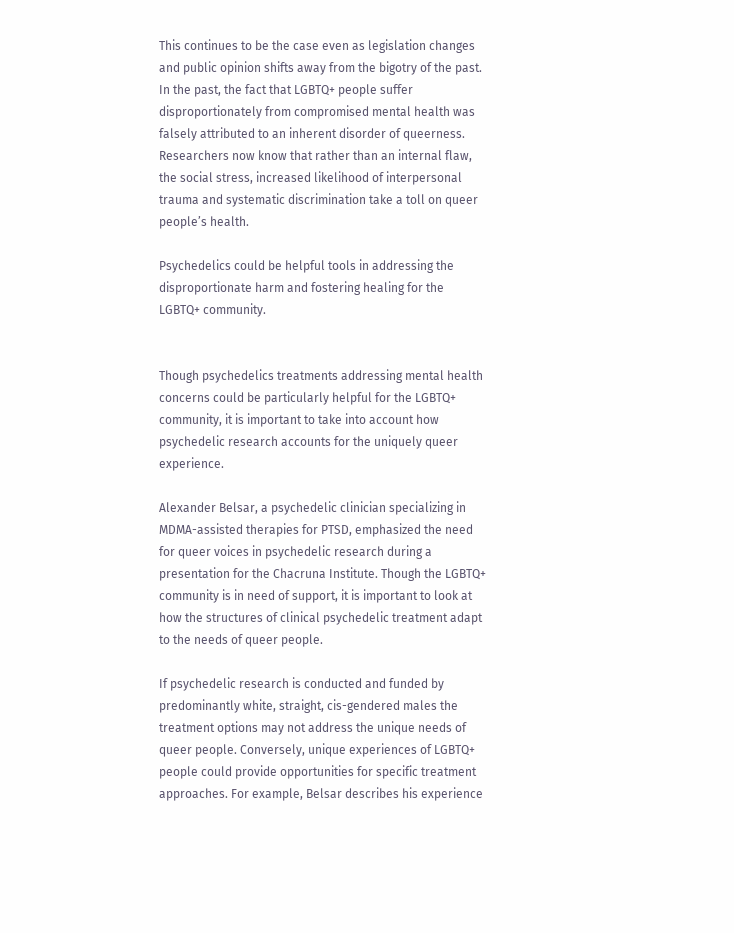This continues to be the case even as legislation changes and public opinion shifts away from the bigotry of the past. In the past, the fact that LGBTQ+ people suffer disproportionately from compromised mental health was falsely attributed to an inherent disorder of queerness. Researchers now know that rather than an internal flaw, the social stress, increased likelihood of interpersonal trauma and systematic discrimination take a toll on queer people’s health.

Psychedelics could be helpful tools in addressing the disproportionate harm and fostering healing for the LGBTQ+ community.


Though psychedelics treatments addressing mental health concerns could be particularly helpful for the LGBTQ+ community, it is important to take into account how psychedelic research accounts for the uniquely queer experience.

Alexander Belsar, a psychedelic clinician specializing in MDMA-assisted therapies for PTSD, emphasized the need for queer voices in psychedelic research during a presentation for the Chacruna Institute. Though the LGBTQ+ community is in need of support, it is important to look at how the structures of clinical psychedelic treatment adapt to the needs of queer people.

If psychedelic research is conducted and funded by predominantly white, straight, cis-gendered males the treatment options may not address the unique needs of queer people. Conversely, unique experiences of LGBTQ+ people could provide opportunities for specific treatment approaches. For example, Belsar describes his experience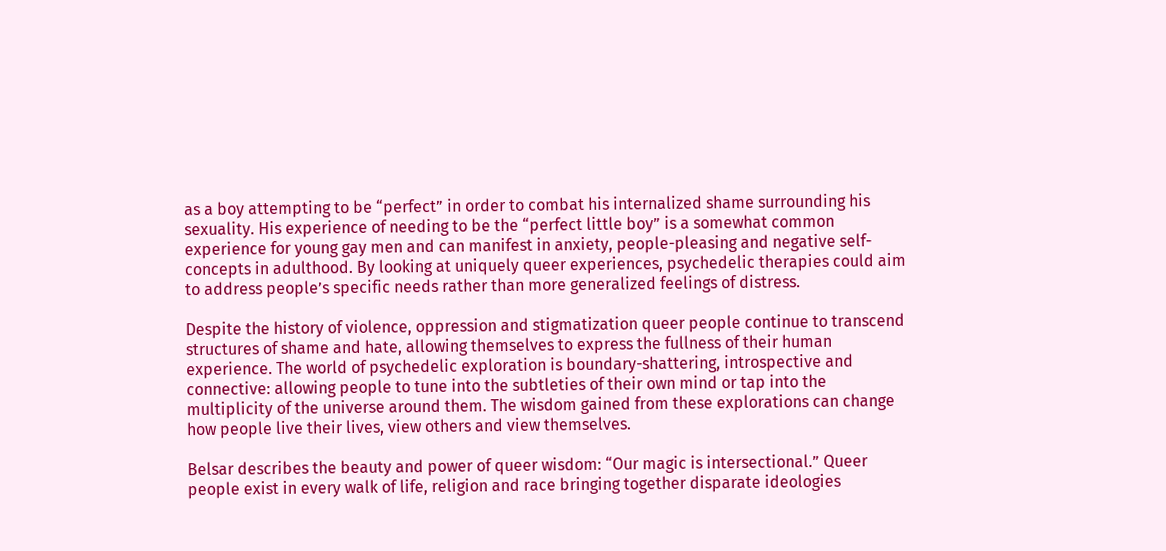as a boy attempting to be “perfect” in order to combat his internalized shame surrounding his sexuality. His experience of needing to be the “perfect little boy” is a somewhat common experience for young gay men and can manifest in anxiety, people-pleasing and negative self-concepts in adulthood. By looking at uniquely queer experiences, psychedelic therapies could aim to address people’s specific needs rather than more generalized feelings of distress.

Despite the history of violence, oppression and stigmatization queer people continue to transcend structures of shame and hate, allowing themselves to express the fullness of their human experience. The world of psychedelic exploration is boundary-shattering, introspective and connective: allowing people to tune into the subtleties of their own mind or tap into the multiplicity of the universe around them. The wisdom gained from these explorations can change how people live their lives, view others and view themselves.

Belsar describes the beauty and power of queer wisdom: “Our magic is intersectional.” Queer people exist in every walk of life, religion and race bringing together disparate ideologies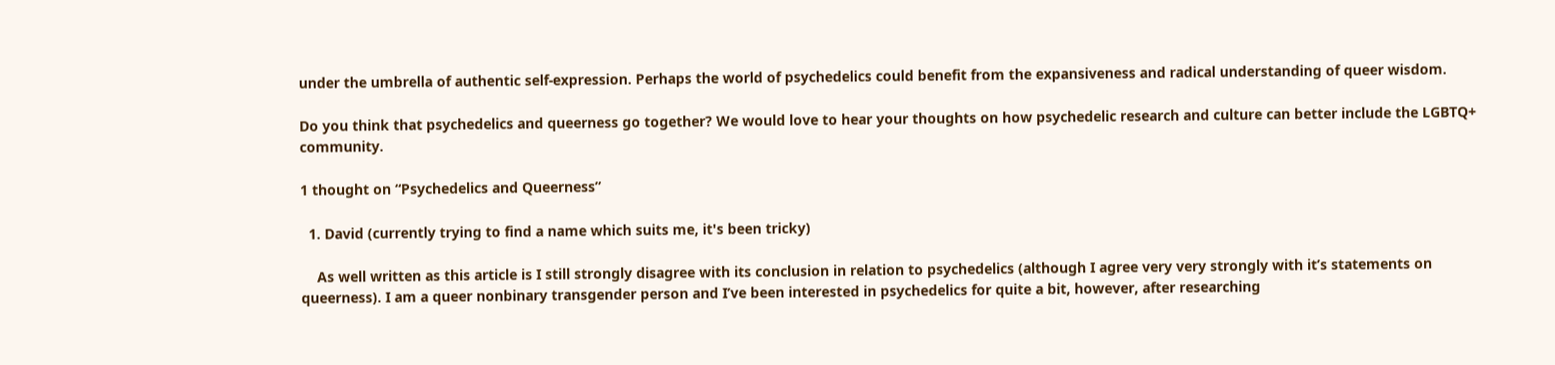under the umbrella of authentic self-expression. Perhaps the world of psychedelics could benefit from the expansiveness and radical understanding of queer wisdom.

Do you think that psychedelics and queerness go together? We would love to hear your thoughts on how psychedelic research and culture can better include the LGBTQ+ community.

1 thought on “Psychedelics and Queerness”

  1. David (currently trying to find a name which suits me, it's been tricky)

    As well written as this article is I still strongly disagree with its conclusion in relation to psychedelics (although I agree very very strongly with it’s statements on queerness). I am a queer nonbinary transgender person and I’ve been interested in psychedelics for quite a bit, however, after researching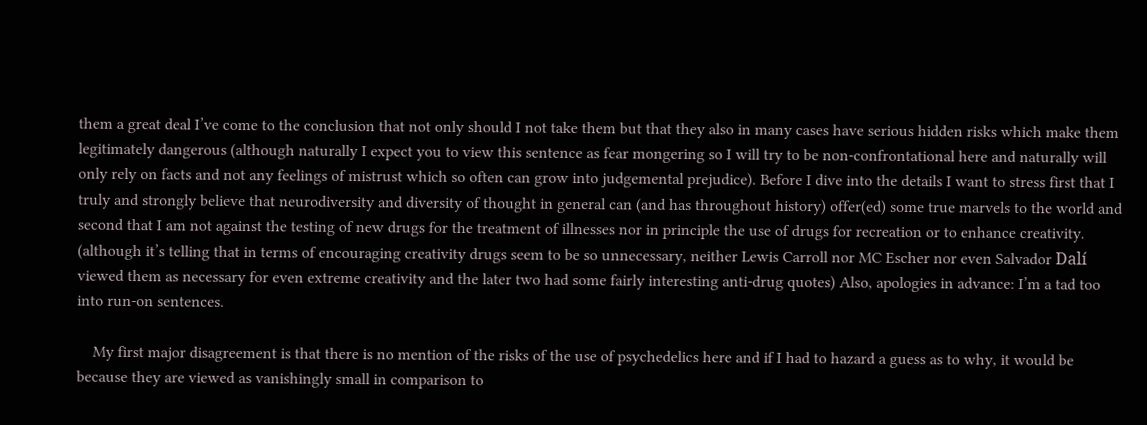them a great deal I’ve come to the conclusion that not only should I not take them but that they also in many cases have serious hidden risks which make them legitimately dangerous (although naturally I expect you to view this sentence as fear mongering so I will try to be non-confrontational here and naturally will only rely on facts and not any feelings of mistrust which so often can grow into judgemental prejudice). Before I dive into the details I want to stress first that I truly and strongly believe that neurodiversity and diversity of thought in general can (and has throughout history) offer(ed) some true marvels to the world and second that I am not against the testing of new drugs for the treatment of illnesses nor in principle the use of drugs for recreation or to enhance creativity. (although it’s telling that in terms of encouraging creativity drugs seem to be so unnecessary, neither Lewis Carroll nor MC Escher nor even Salvador Dalí viewed them as necessary for even extreme creativity and the later two had some fairly interesting anti-drug quotes) Also, apologies in advance: I’m a tad too into run-on sentences.

    My first major disagreement is that there is no mention of the risks of the use of psychedelics here and if I had to hazard a guess as to why, it would be because they are viewed as vanishingly small in comparison to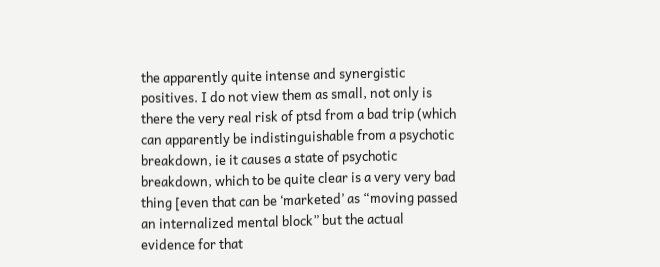the apparently quite intense and synergistic positives. I do not view them as small, not only is there the very real risk of ptsd from a bad trip (which can apparently be indistinguishable from a psychotic breakdown, ie it causes a state of psychotic breakdown, which to be quite clear is a very very bad thing [even that can be ‘marketed’ as “moving passed an internalized mental block” but the actual evidence for that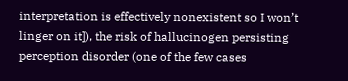interpretation is effectively nonexistent so I won’t linger on it]), the risk of hallucinogen persisting perception disorder (one of the few cases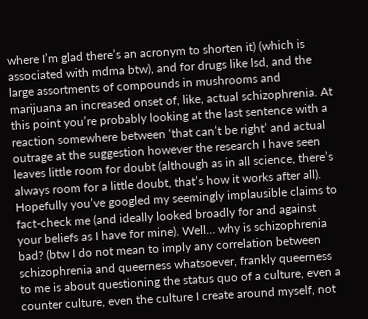where I’m glad there’s an acronym to shorten it) (which is associated with mdma btw), and for drugs like lsd, and the large assortments of compounds in mushrooms and marijuana an increased onset of, like, actual schizophrenia. At this point you’re probably looking at the last sentence with a reaction somewhere between ‘that can’t be right’ and actual outrage at the suggestion however the research I have seen leaves little room for doubt (although as in all science, there’s always room for a little doubt, that’s how it works after all). Hopefully you’ve googled my seemingly implausible claims to fact-check me (and ideally looked broadly for and against your beliefs as I have for mine). Well… why is schizophrenia bad? (btw I do not mean to imply any correlation between schizophrenia and queerness whatsoever, frankly queerness to me is about questioning the status quo of a culture, even a counter culture, even the culture I create around myself, not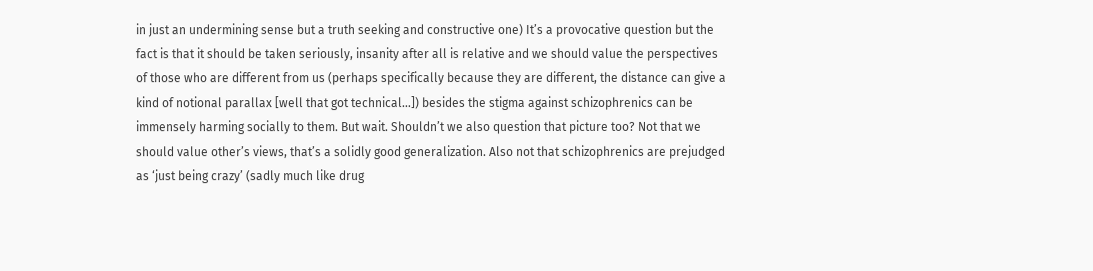in just an undermining sense but a truth seeking and constructive one) It’s a provocative question but the fact is that it should be taken seriously, insanity after all is relative and we should value the perspectives of those who are different from us (perhaps specifically because they are different, the distance can give a kind of notional parallax [well that got technical…]) besides the stigma against schizophrenics can be immensely harming socially to them. But wait. Shouldn’t we also question that picture too? Not that we should value other’s views, that’s a solidly good generalization. Also not that schizophrenics are prejudged as ‘just being crazy’ (sadly much like drug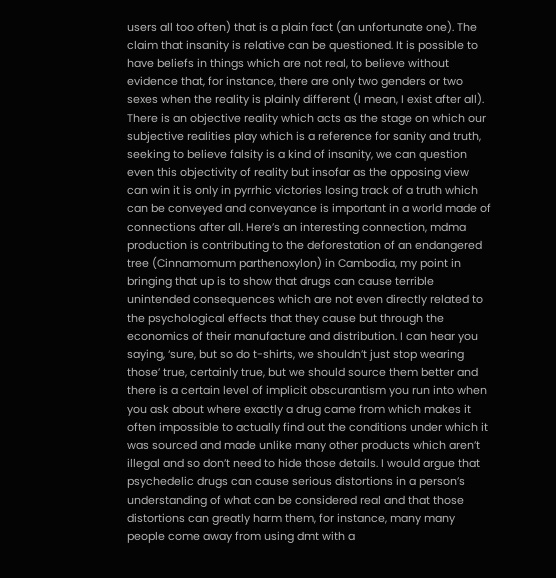users all too often) that is a plain fact (an unfortunate one). The claim that insanity is relative can be questioned. It is possible to have beliefs in things which are not real, to believe without evidence that, for instance, there are only two genders or two sexes when the reality is plainly different (I mean, I exist after all). There is an objective reality which acts as the stage on which our subjective realities play which is a reference for sanity and truth, seeking to believe falsity is a kind of insanity, we can question even this objectivity of reality but insofar as the opposing view can win it is only in pyrrhic victories losing track of a truth which can be conveyed and conveyance is important in a world made of connections after all. Here’s an interesting connection, mdma production is contributing to the deforestation of an endangered tree (Cinnamomum parthenoxylon) in Cambodia, my point in bringing that up is to show that drugs can cause terrible unintended consequences which are not even directly related to the psychological effects that they cause but through the economics of their manufacture and distribution. I can hear you saying, ‘sure, but so do t-shirts, we shouldn’t just stop wearing those’ true, certainly true, but we should source them better and there is a certain level of implicit obscurantism you run into when you ask about where exactly a drug came from which makes it often impossible to actually find out the conditions under which it was sourced and made unlike many other products which aren’t illegal and so don’t need to hide those details. I would argue that psychedelic drugs can cause serious distortions in a person’s understanding of what can be considered real and that those distortions can greatly harm them, for instance, many many people come away from using dmt with a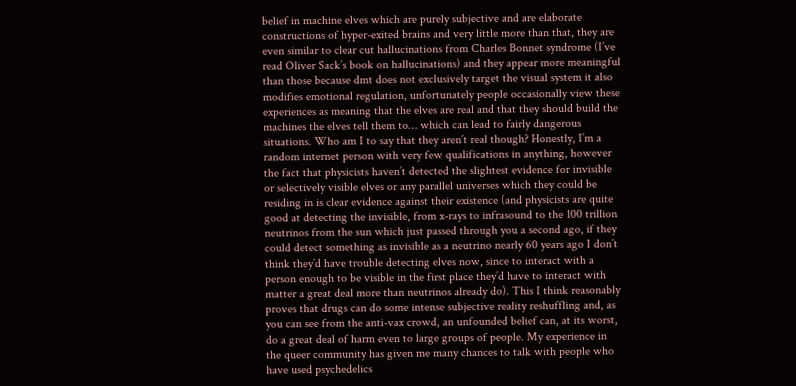belief in machine elves which are purely subjective and are elaborate constructions of hyper-exited brains and very little more than that, they are even similar to clear cut hallucinations from Charles Bonnet syndrome (I’ve read Oliver Sack’s book on hallucinations) and they appear more meaningful than those because dmt does not exclusively target the visual system it also modifies emotional regulation, unfortunately people occasionally view these experiences as meaning that the elves are real and that they should build the machines the elves tell them to… which can lead to fairly dangerous situations. Who am I to say that they aren’t real though? Honestly, I’m a random internet person with very few qualifications in anything, however the fact that physicists haven’t detected the slightest evidence for invisible or selectively visible elves or any parallel universes which they could be residing in is clear evidence against their existence (and physicists are quite good at detecting the invisible, from x-rays to infrasound to the 100 trillion neutrinos from the sun which just passed through you a second ago, if they could detect something as invisible as a neutrino nearly 60 years ago I don’t think they’d have trouble detecting elves now, since to interact with a person enough to be visible in the first place they’d have to interact with matter a great deal more than neutrinos already do). This I think reasonably proves that drugs can do some intense subjective reality reshuffling and, as you can see from the anti-vax crowd, an unfounded belief can, at its worst, do a great deal of harm even to large groups of people. My experience in the queer community has given me many chances to talk with people who have used psychedelics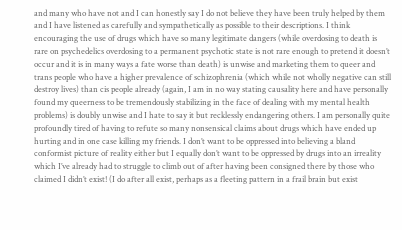and many who have not and I can honestly say I do not believe they have been truly helped by them and I have listened as carefully and sympathetically as possible to their descriptions. I think encouraging the use of drugs which have so many legitimate dangers (while overdosing to death is rare on psychedelics overdosing to a permanent psychotic state is not rare enough to pretend it doesn’t occur and it is in many ways a fate worse than death) is unwise and marketing them to queer and trans people who have a higher prevalence of schizophrenia (which while not wholly negative can still destroy lives) than cis people already (again, I am in no way stating causality here and have personally found my queerness to be tremendously stabilizing in the face of dealing with my mental health problems) is doubly unwise and I hate to say it but recklessly endangering others. I am personally quite profoundly tired of having to refute so many nonsensical claims about drugs which have ended up hurting and in one case killing my friends. I don’t want to be oppressed into believing a bland conformist picture of reality either but I equally don’t want to be oppressed by drugs into an irreality which I’ve already had to struggle to climb out of after having been consigned there by those who claimed I didn’t exist! (I do after all exist, perhaps as a fleeting pattern in a frail brain but exist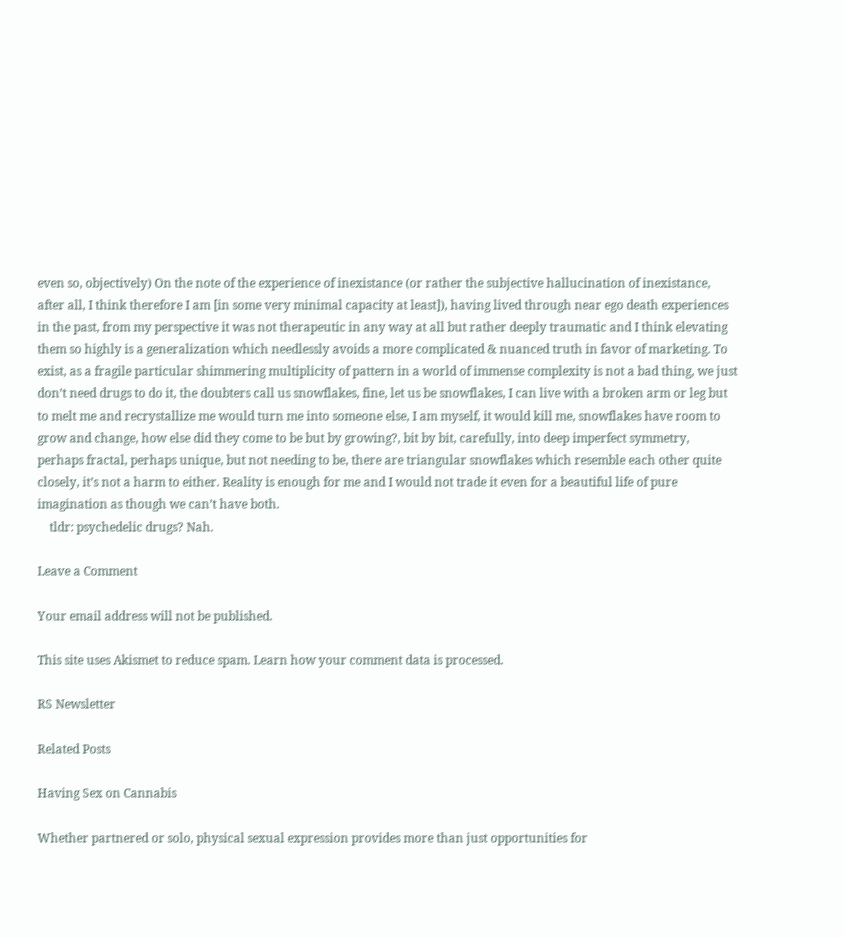even so, objectively) On the note of the experience of inexistance (or rather the subjective hallucination of inexistance, after all, I think therefore I am [in some very minimal capacity at least]), having lived through near ego death experiences in the past, from my perspective it was not therapeutic in any way at all but rather deeply traumatic and I think elevating them so highly is a generalization which needlessly avoids a more complicated & nuanced truth in favor of marketing. To exist, as a fragile particular shimmering multiplicity of pattern in a world of immense complexity is not a bad thing, we just don’t need drugs to do it, the doubters call us snowflakes, fine, let us be snowflakes, I can live with a broken arm or leg but to melt me and recrystallize me would turn me into someone else, I am myself, it would kill me, snowflakes have room to grow and change, how else did they come to be but by growing?, bit by bit, carefully, into deep imperfect symmetry, perhaps fractal, perhaps unique, but not needing to be, there are triangular snowflakes which resemble each other quite closely, it’s not a harm to either. Reality is enough for me and I would not trade it even for a beautiful life of pure imagination as though we can’t have both.
    tldr: psychedelic drugs? Nah.

Leave a Comment

Your email address will not be published.

This site uses Akismet to reduce spam. Learn how your comment data is processed.

RS Newsletter

Related Posts

Having Sex on Cannabis

Whether partnered or solo, physical sexual expression provides more than just opportunities for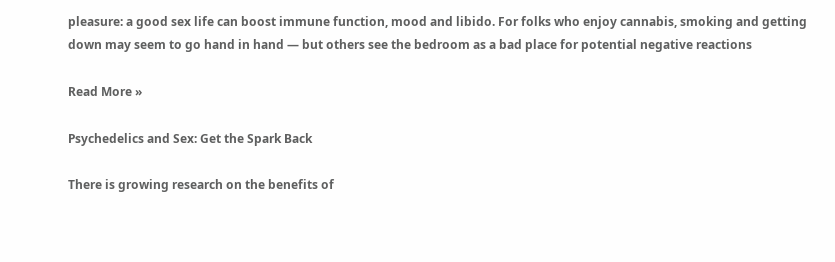pleasure: a good sex life can boost immune function, mood and libido. For folks who enjoy cannabis, smoking and getting down may seem to go hand in hand — but others see the bedroom as a bad place for potential negative reactions

Read More »

Psychedelics and Sex: Get the Spark Back

There is growing research on the benefits of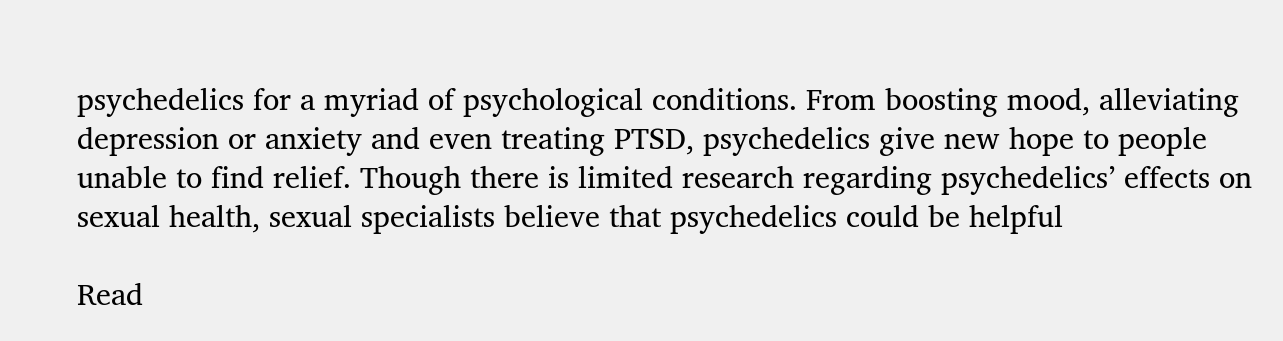psychedelics for a myriad of psychological conditions. From boosting mood, alleviating depression or anxiety and even treating PTSD, psychedelics give new hope to people unable to find relief. Though there is limited research regarding psychedelics’ effects on sexual health, sexual specialists believe that psychedelics could be helpful

Read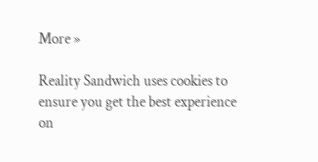More »

Reality Sandwich uses cookies to
ensure you get the best experience
on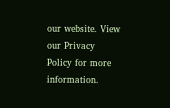our website. View our Privacy
Policy for more information.